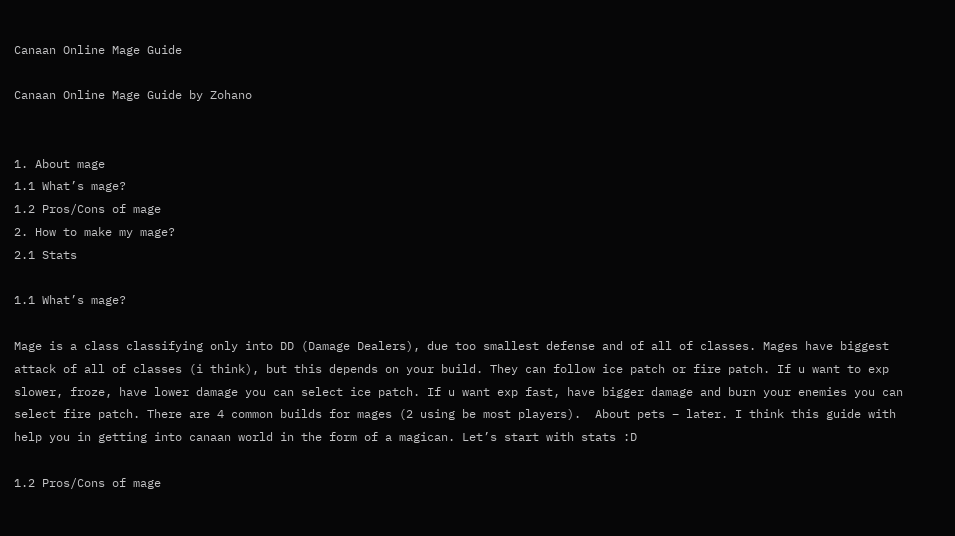Canaan Online Mage Guide

Canaan Online Mage Guide by Zohano


1. About mage
1.1 What’s mage?
1.2 Pros/Cons of mage
2. How to make my mage?
2.1 Stats

1.1 What’s mage?

Mage is a class classifying only into DD (Damage Dealers), due too smallest defense and of all of classes. Mages have biggest attack of all of classes (i think), but this depends on your build. They can follow ice patch or fire patch. If u want to exp slower, froze, have lower damage you can select ice patch. If u want exp fast, have bigger damage and burn your enemies you can select fire patch. There are 4 common builds for mages (2 using be most players).  About pets – later. I think this guide with help you in getting into canaan world in the form of a magican. Let’s start with stats :D

1.2 Pros/Cons of mage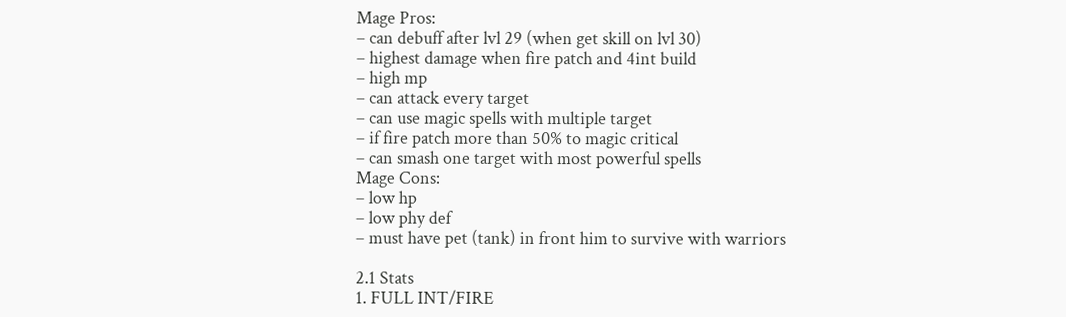Mage Pros:
– can debuff after lvl 29 (when get skill on lvl 30)
– highest damage when fire patch and 4int build
– high mp
– can attack every target
– can use magic spells with multiple target
– if fire patch more than 50% to magic critical
– can smash one target with most powerful spells
Mage Cons:
– low hp
– low phy def
– must have pet (tank) in front him to survive with warriors

2.1 Stats
1. FULL INT/FIRE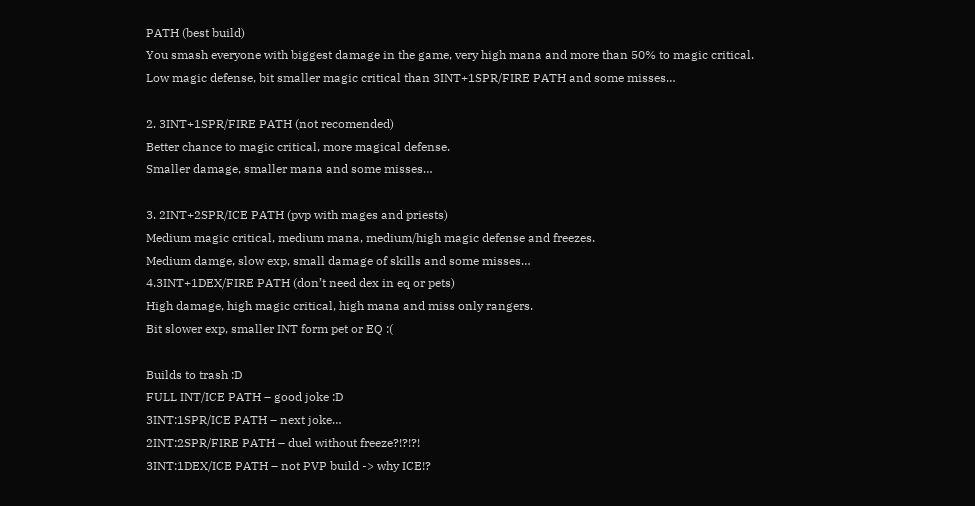PATH (best build)
You smash everyone with biggest damage in the game, very high mana and more than 50% to magic critical.
Low magic defense, bit smaller magic critical than 3INT+1SPR/FIRE PATH and some misses…

2. 3INT+1SPR/FIRE PATH (not recomended)
Better chance to magic critical, more magical defense.
Smaller damage, smaller mana and some misses…

3. 2INT+2SPR/ICE PATH (pvp with mages and priests)
Medium magic critical, medium mana, medium/high magic defense and freezes.
Medium damge, slow exp, small damage of skills and some misses…
4.3INT+1DEX/FIRE PATH (don’t need dex in eq or pets)
High damage, high magic critical, high mana and miss only rangers.
Bit slower exp, smaller INT form pet or EQ :(

Builds to trash :D
FULL INT/ICE PATH – good joke :D
3INT:1SPR/ICE PATH – next joke…
2INT:2SPR/FIRE PATH – duel without freeze?!?!?!
3INT:1DEX/ICE PATH – not PVP build -> why ICE!?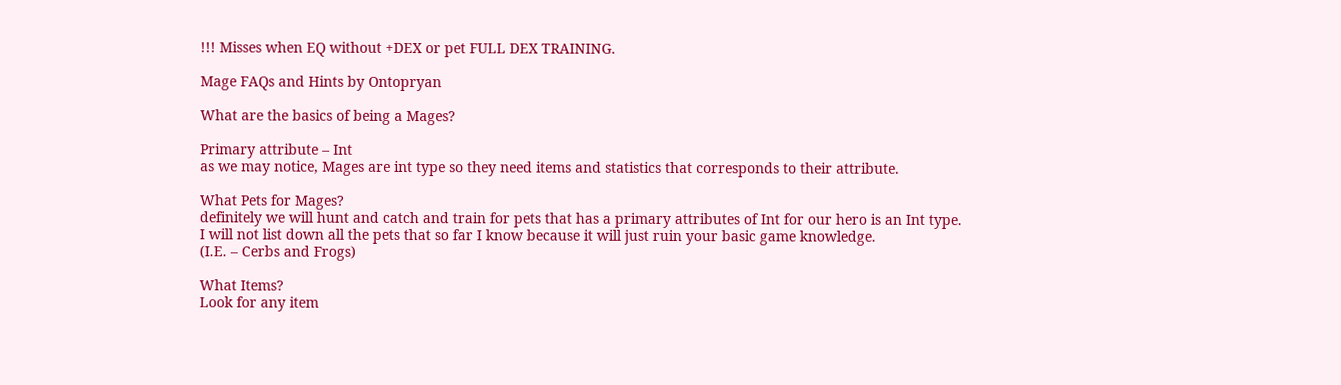!!! Misses when EQ without +DEX or pet FULL DEX TRAINING.

Mage FAQs and Hints by Ontopryan

What are the basics of being a Mages?

Primary attribute – Int
as we may notice, Mages are int type so they need items and statistics that corresponds to their attribute.

What Pets for Mages?
definitely we will hunt and catch and train for pets that has a primary attributes of Int for our hero is an Int type.
I will not list down all the pets that so far I know because it will just ruin your basic game knowledge.
(I.E. – Cerbs and Frogs)

What Items?
Look for any item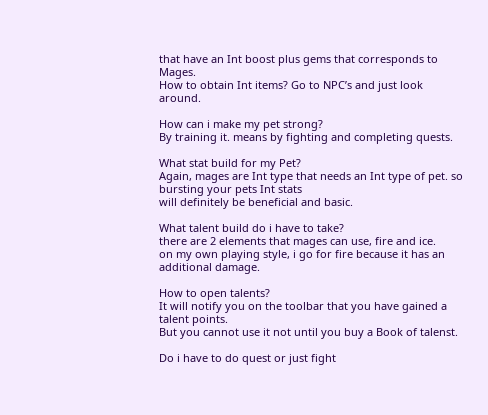that have an Int boost plus gems that corresponds to Mages.
How to obtain Int items? Go to NPC’s and just look around.

How can i make my pet strong?
By training it. means by fighting and completing quests.

What stat build for my Pet?
Again, mages are Int type that needs an Int type of pet. so bursting your pets Int stats
will definitely be beneficial and basic.

What talent build do i have to take?
there are 2 elements that mages can use, fire and ice.
on my own playing style, i go for fire because it has an additional damage.

How to open talents?
It will notify you on the toolbar that you have gained a talent points.
But you cannot use it not until you buy a Book of talenst.

Do i have to do quest or just fight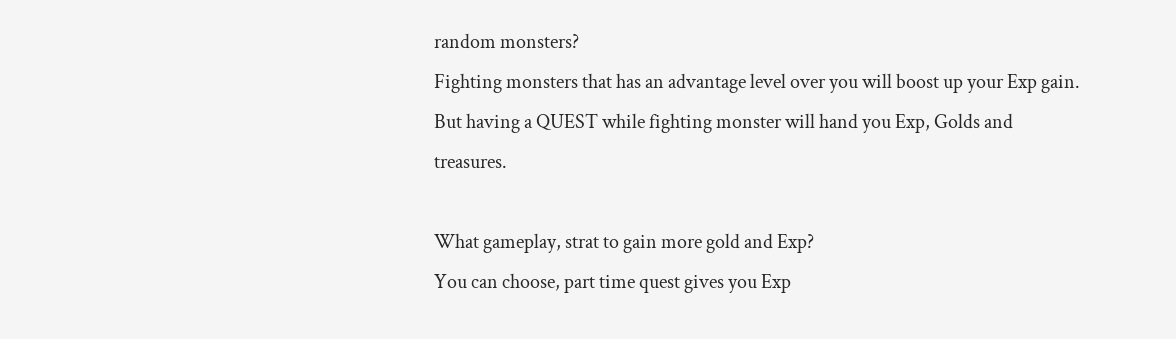random monsters?
Fighting monsters that has an advantage level over you will boost up your Exp gain.
But having a QUEST while fighting monster will hand you Exp, Golds and treasures.

What gameplay, strat to gain more gold and Exp?
You can choose, part time quest gives you Exp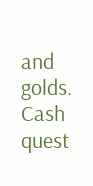and golds.
Cash quest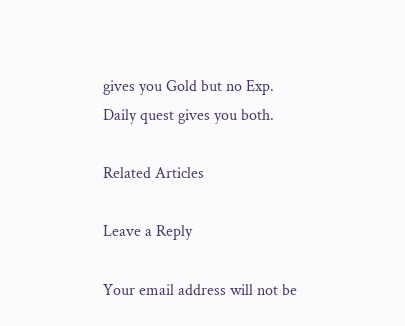gives you Gold but no Exp.
Daily quest gives you both.

Related Articles

Leave a Reply

Your email address will not be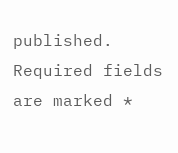published. Required fields are marked *